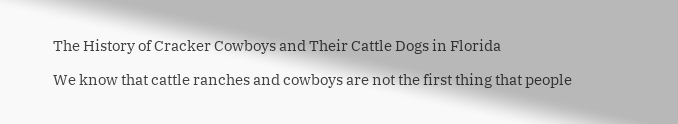The History of Cracker Cowboys and Their Cattle Dogs in Florida

We know that cattle ranches and cowboys are not the first thing that people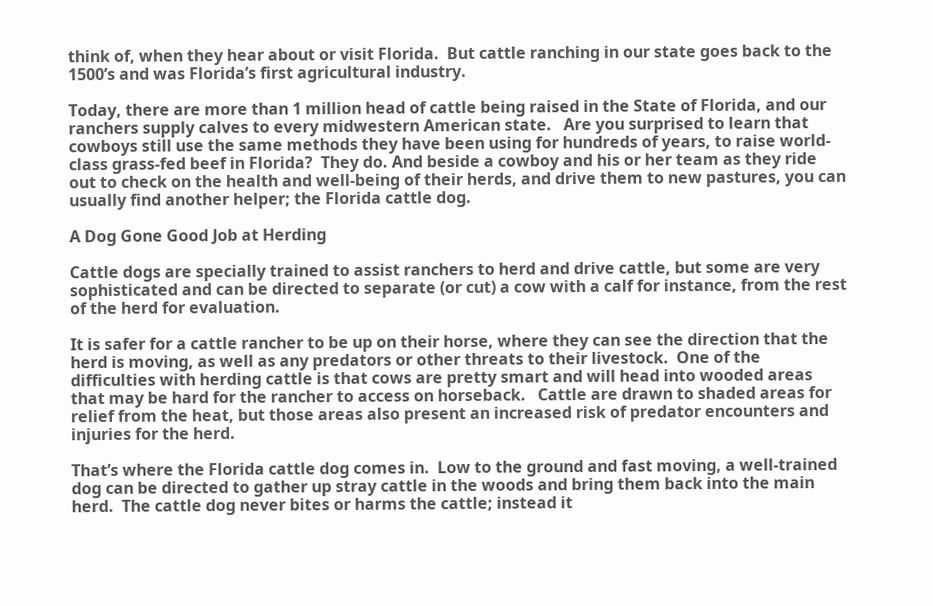think of, when they hear about or visit Florida.  But cattle ranching in our state goes back to the 1500’s and was Florida’s first agricultural industry.

Today, there are more than 1 million head of cattle being raised in the State of Florida, and our ranchers supply calves to every midwestern American state.   Are you surprised to learn that cowboys still use the same methods they have been using for hundreds of years, to raise world-class grass-fed beef in Florida?  They do. And beside a cowboy and his or her team as they ride out to check on the health and well-being of their herds, and drive them to new pastures, you can usually find another helper; the Florida cattle dog.

A Dog Gone Good Job at Herding

Cattle dogs are specially trained to assist ranchers to herd and drive cattle, but some are very sophisticated and can be directed to separate (or cut) a cow with a calf for instance, from the rest of the herd for evaluation.

It is safer for a cattle rancher to be up on their horse, where they can see the direction that the herd is moving, as well as any predators or other threats to their livestock.  One of the difficulties with herding cattle is that cows are pretty smart and will head into wooded areas that may be hard for the rancher to access on horseback.   Cattle are drawn to shaded areas for relief from the heat, but those areas also present an increased risk of predator encounters and injuries for the herd.

That’s where the Florida cattle dog comes in.  Low to the ground and fast moving, a well-trained dog can be directed to gather up stray cattle in the woods and bring them back into the main herd.  The cattle dog never bites or harms the cattle; instead it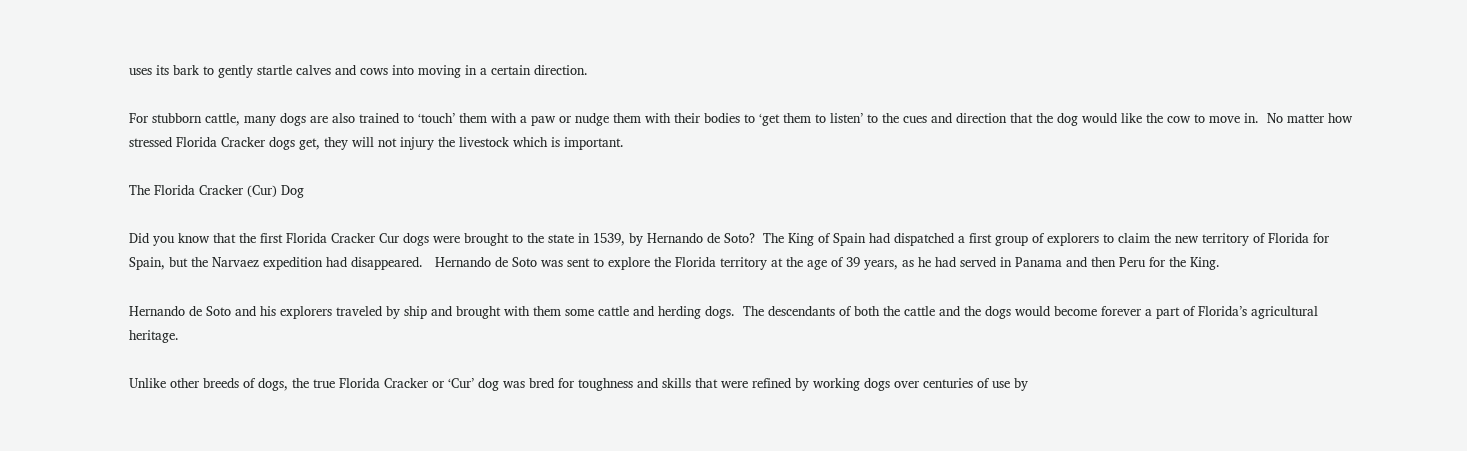uses its bark to gently startle calves and cows into moving in a certain direction.

For stubborn cattle, many dogs are also trained to ‘touch’ them with a paw or nudge them with their bodies to ‘get them to listen’ to the cues and direction that the dog would like the cow to move in.  No matter how stressed Florida Cracker dogs get, they will not injury the livestock which is important.

The Florida Cracker (Cur) Dog

Did you know that the first Florida Cracker Cur dogs were brought to the state in 1539, by Hernando de Soto?  The King of Spain had dispatched a first group of explorers to claim the new territory of Florida for Spain, but the Narvaez expedition had disappeared.   Hernando de Soto was sent to explore the Florida territory at the age of 39 years, as he had served in Panama and then Peru for the King.

Hernando de Soto and his explorers traveled by ship and brought with them some cattle and herding dogs.  The descendants of both the cattle and the dogs would become forever a part of Florida’s agricultural heritage.

Unlike other breeds of dogs, the true Florida Cracker or ‘Cur’ dog was bred for toughness and skills that were refined by working dogs over centuries of use by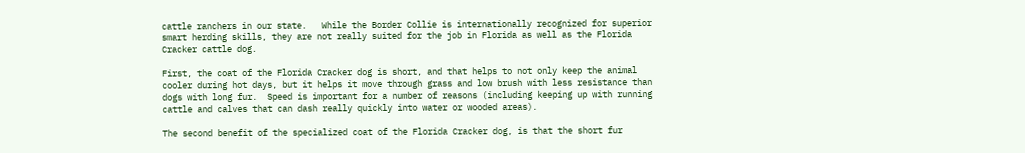cattle ranchers in our state.   While the Border Collie is internationally recognized for superior smart herding skills, they are not really suited for the job in Florida as well as the Florida Cracker cattle dog.

First, the coat of the Florida Cracker dog is short, and that helps to not only keep the animal cooler during hot days, but it helps it move through grass and low brush with less resistance than dogs with long fur.  Speed is important for a number of reasons (including keeping up with running cattle and calves that can dash really quickly into water or wooded areas).

The second benefit of the specialized coat of the Florida Cracker dog, is that the short fur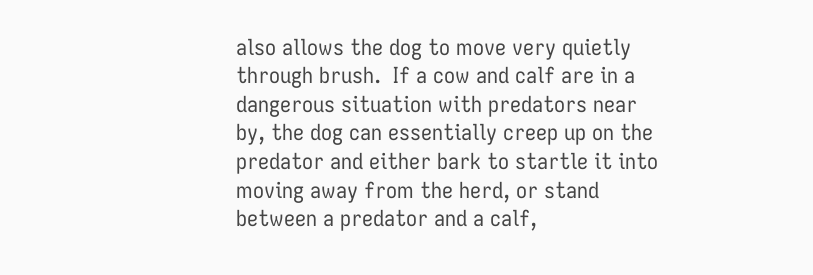also allows the dog to move very quietly through brush.  If a cow and calf are in a dangerous situation with predators near by, the dog can essentially creep up on the predator and either bark to startle it into moving away from the herd, or stand between a predator and a calf,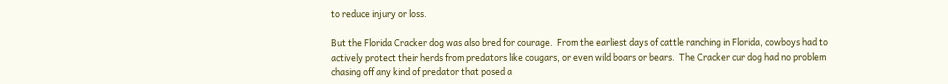to reduce injury or loss.

But the Florida Cracker dog was also bred for courage.  From the earliest days of cattle ranching in Florida, cowboys had to actively protect their herds from predators like cougars, or even wild boars or bears.  The Cracker cur dog had no problem chasing off any kind of predator that posed a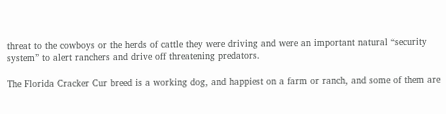threat to the cowboys or the herds of cattle they were driving and were an important natural “security system” to alert ranchers and drive off threatening predators.

The Florida Cracker Cur breed is a working dog, and happiest on a farm or ranch, and some of them are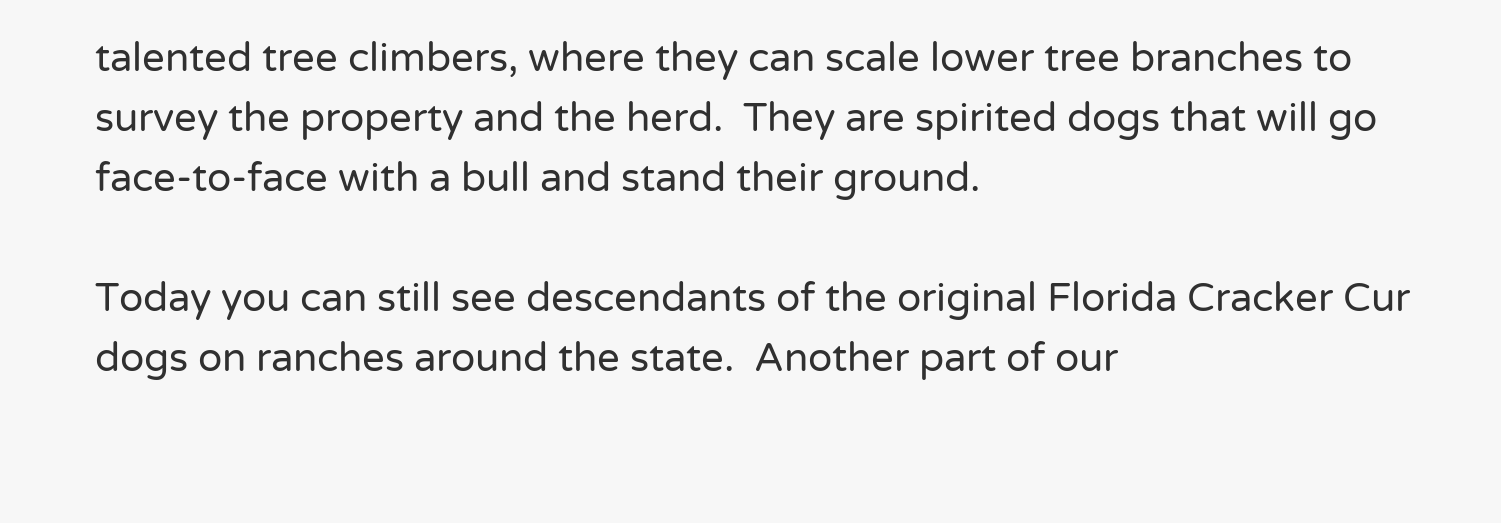talented tree climbers, where they can scale lower tree branches to survey the property and the herd.  They are spirited dogs that will go face-to-face with a bull and stand their ground.

Today you can still see descendants of the original Florida Cracker Cur dogs on ranches around the state.  Another part of our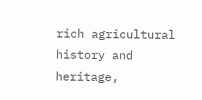rich agricultural history and heritage,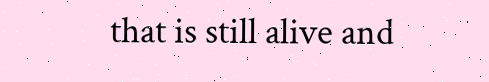that is still alive and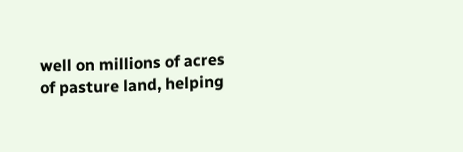well on millions of acres of pasture land, helping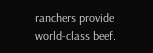ranchers provide world-class beef.